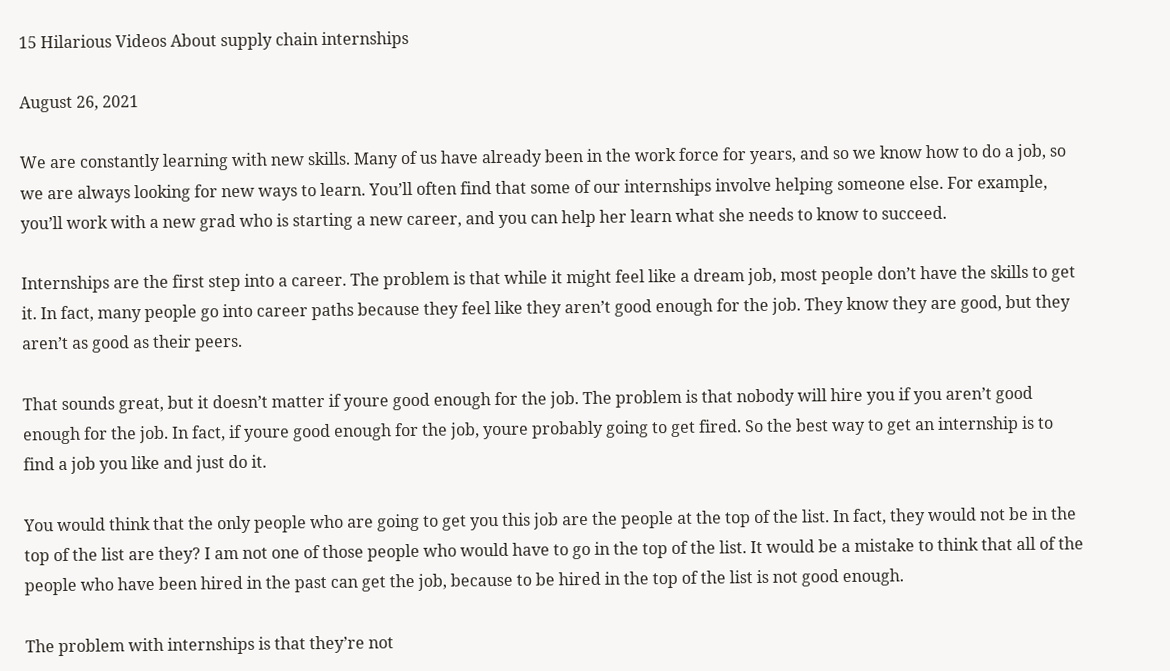15 Hilarious Videos About supply chain internships

August 26, 2021

We are constantly learning with new skills. Many of us have already been in the work force for years, and so we know how to do a job, so we are always looking for new ways to learn. You’ll often find that some of our internships involve helping someone else. For example, you’ll work with a new grad who is starting a new career, and you can help her learn what she needs to know to succeed.

Internships are the first step into a career. The problem is that while it might feel like a dream job, most people don’t have the skills to get it. In fact, many people go into career paths because they feel like they aren’t good enough for the job. They know they are good, but they aren’t as good as their peers.

That sounds great, but it doesn’t matter if youre good enough for the job. The problem is that nobody will hire you if you aren’t good enough for the job. In fact, if youre good enough for the job, youre probably going to get fired. So the best way to get an internship is to find a job you like and just do it.

You would think that the only people who are going to get you this job are the people at the top of the list. In fact, they would not be in the top of the list are they? I am not one of those people who would have to go in the top of the list. It would be a mistake to think that all of the people who have been hired in the past can get the job, because to be hired in the top of the list is not good enough.

The problem with internships is that they’re not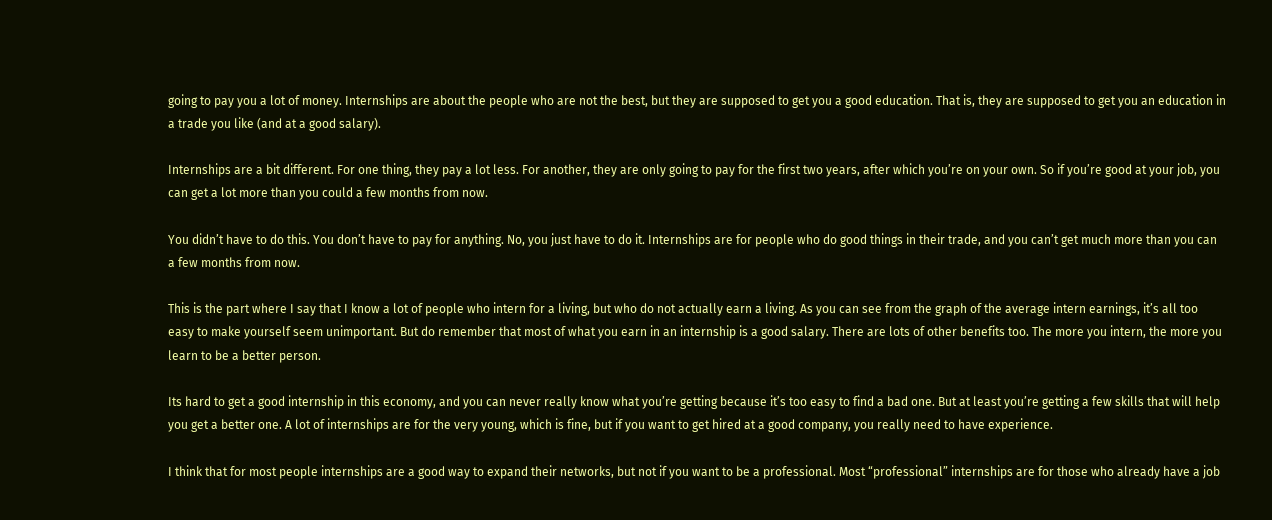going to pay you a lot of money. Internships are about the people who are not the best, but they are supposed to get you a good education. That is, they are supposed to get you an education in a trade you like (and at a good salary).

Internships are a bit different. For one thing, they pay a lot less. For another, they are only going to pay for the first two years, after which you’re on your own. So if you’re good at your job, you can get a lot more than you could a few months from now.

You didn’t have to do this. You don’t have to pay for anything. No, you just have to do it. Internships are for people who do good things in their trade, and you can’t get much more than you can a few months from now.

This is the part where I say that I know a lot of people who intern for a living, but who do not actually earn a living. As you can see from the graph of the average intern earnings, it’s all too easy to make yourself seem unimportant. But do remember that most of what you earn in an internship is a good salary. There are lots of other benefits too. The more you intern, the more you learn to be a better person.

Its hard to get a good internship in this economy, and you can never really know what you’re getting because it’s too easy to find a bad one. But at least you’re getting a few skills that will help you get a better one. A lot of internships are for the very young, which is fine, but if you want to get hired at a good company, you really need to have experience.

I think that for most people internships are a good way to expand their networks, but not if you want to be a professional. Most “professional” internships are for those who already have a job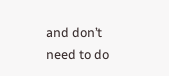and don’t need to do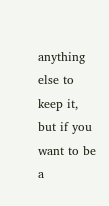anything else to keep it, but if you want to be a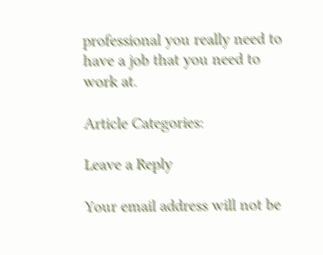professional you really need to have a job that you need to work at.

Article Categories:

Leave a Reply

Your email address will not be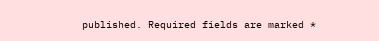published. Required fields are marked *